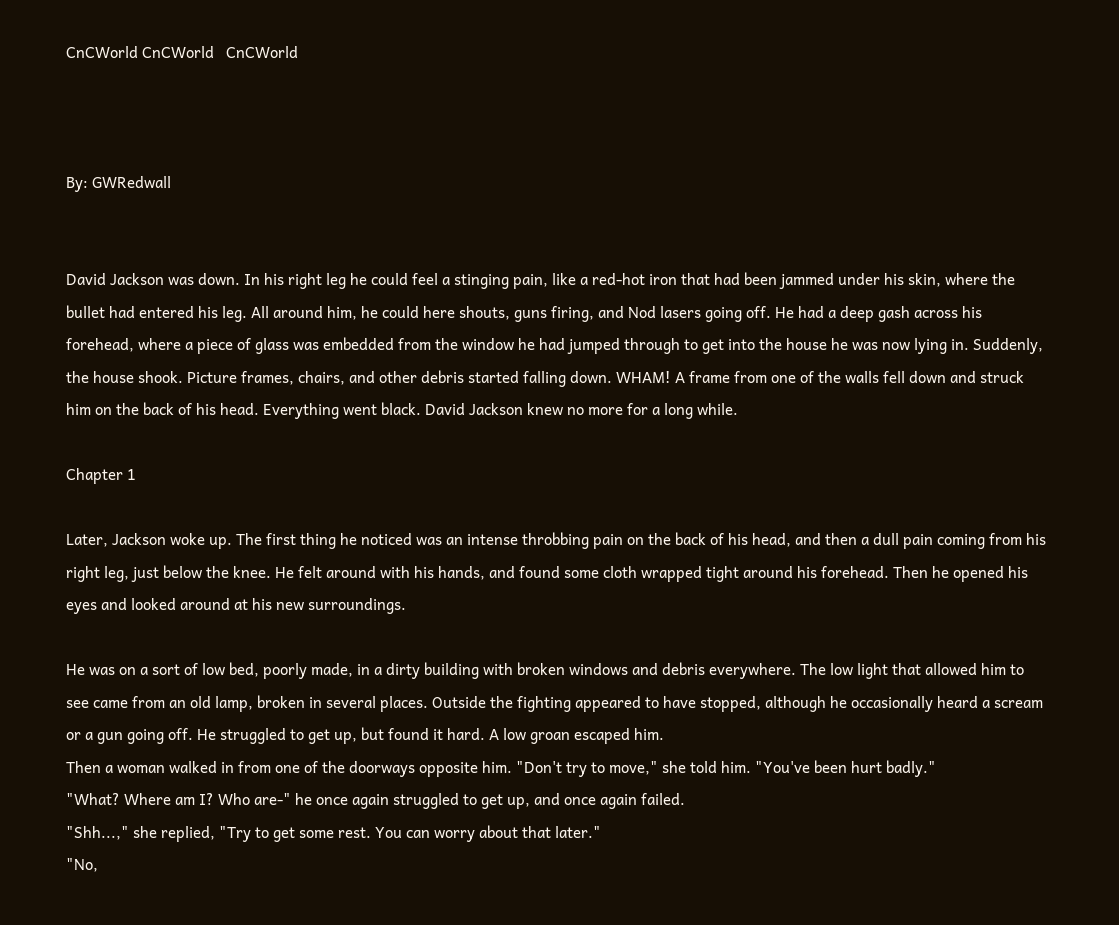CnCWorld CnCWorld   CnCWorld



By: GWRedwall


David Jackson was down. In his right leg he could feel a stinging pain, like a red-hot iron that had been jammed under his skin, where the bullet had entered his leg. All around him, he could here shouts, guns firing, and Nod lasers going off. He had a deep gash across his forehead, where a piece of glass was embedded from the window he had jumped through to get into the house he was now lying in. Suddenly, the house shook. Picture frames, chairs, and other debris started falling down. WHAM! A frame from one of the walls fell down and struck him on the back of his head. Everything went black. David Jackson knew no more for a long while.

Chapter 1

Later, Jackson woke up. The first thing he noticed was an intense throbbing pain on the back of his head, and then a dull pain coming from his right leg, just below the knee. He felt around with his hands, and found some cloth wrapped tight around his forehead. Then he opened his eyes and looked around at his new surroundings.

He was on a sort of low bed, poorly made, in a dirty building with broken windows and debris everywhere. The low light that allowed him to see came from an old lamp, broken in several places. Outside the fighting appeared to have stopped, although he occasionally heard a scream or a gun going off. He struggled to get up, but found it hard. A low groan escaped him.
Then a woman walked in from one of the doorways opposite him. "Don't try to move," she told him. "You've been hurt badly."
"What? Where am I? Who are-" he once again struggled to get up, and once again failed.
"Shh...," she replied, "Try to get some rest. You can worry about that later."
"No,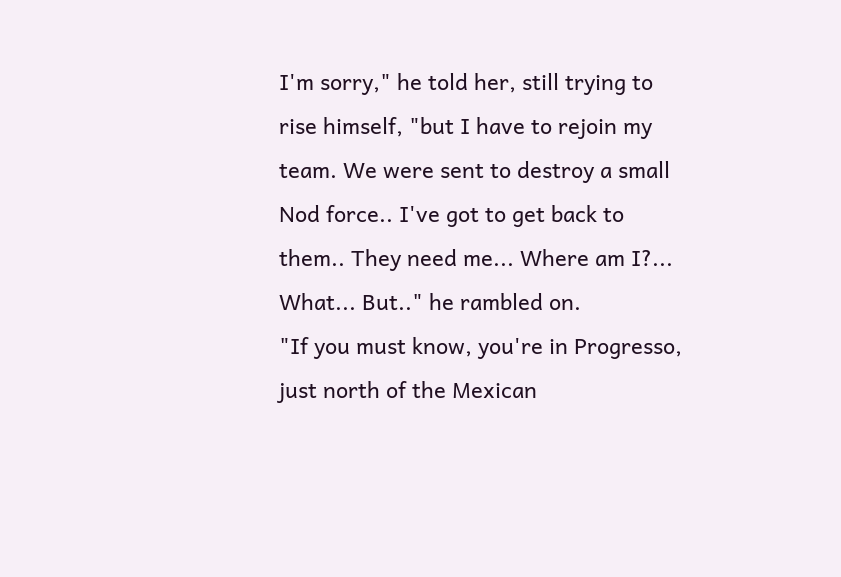I'm sorry," he told her, still trying to rise himself, "but I have to rejoin my team. We were sent to destroy a small Nod force.. I've got to get back to them.. They need me... Where am I?... What... But.." he rambled on.
"If you must know, you're in Progresso, just north of the Mexican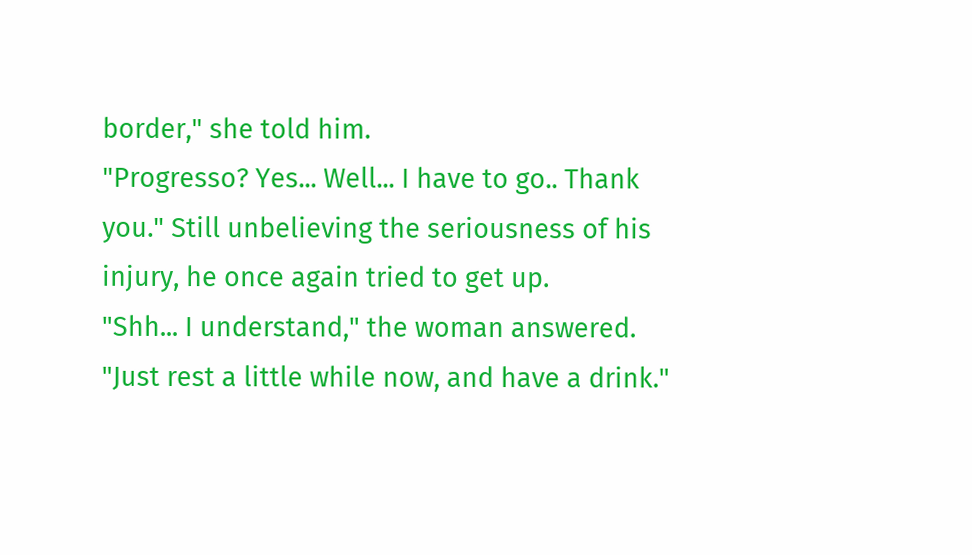border," she told him.
"Progresso? Yes... Well... I have to go.. Thank you." Still unbelieving the seriousness of his injury, he once again tried to get up.
"Shh... I understand," the woman answered. "Just rest a little while now, and have a drink."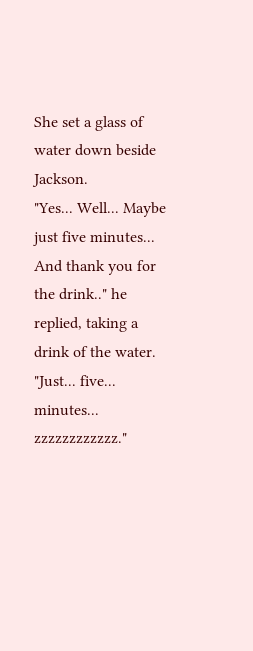She set a glass of water down beside Jackson.
"Yes... Well... Maybe just five minutes... And thank you for the drink.." he replied, taking a drink of the water. "Just... five... minutes... zzzzzzzzzzzz."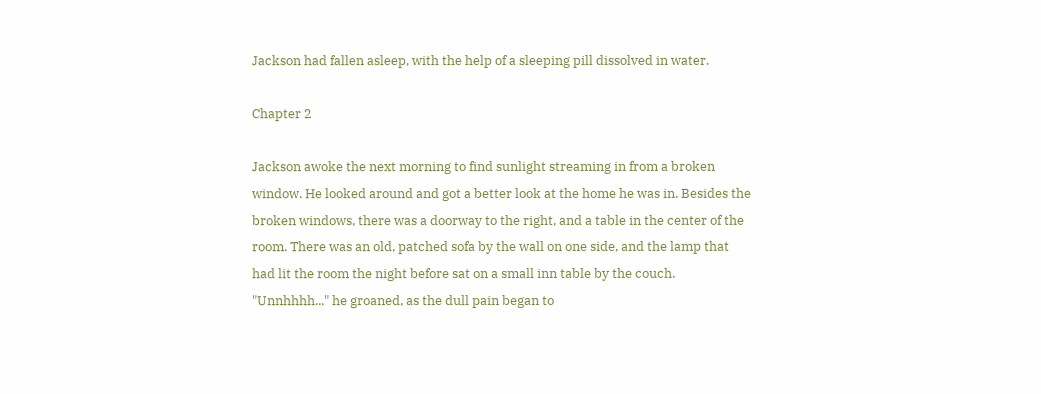Jackson had fallen asleep, with the help of a sleeping pill dissolved in water.

Chapter 2

Jackson awoke the next morning to find sunlight streaming in from a broken window. He looked around and got a better look at the home he was in. Besides the broken windows, there was a doorway to the right, and a table in the center of the room. There was an old, patched sofa by the wall on one side, and the lamp that had lit the room the night before sat on a small inn table by the couch.
"Unnhhhh..." he groaned, as the dull pain began to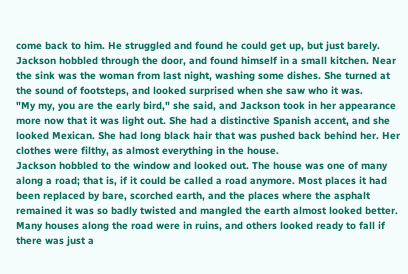come back to him. He struggled and found he could get up, but just barely. Jackson hobbled through the door, and found himself in a small kitchen. Near the sink was the woman from last night, washing some dishes. She turned at the sound of footsteps, and looked surprised when she saw who it was.
"My my, you are the early bird," she said, and Jackson took in her appearance more now that it was light out. She had a distinctive Spanish accent, and she looked Mexican. She had long black hair that was pushed back behind her. Her clothes were filthy, as almost everything in the house.
Jackson hobbled to the window and looked out. The house was one of many along a road; that is, if it could be called a road anymore. Most places it had been replaced by bare, scorched earth, and the places where the asphalt remained it was so badly twisted and mangled the earth almost looked better. Many houses along the road were in ruins, and others looked ready to fall if there was just a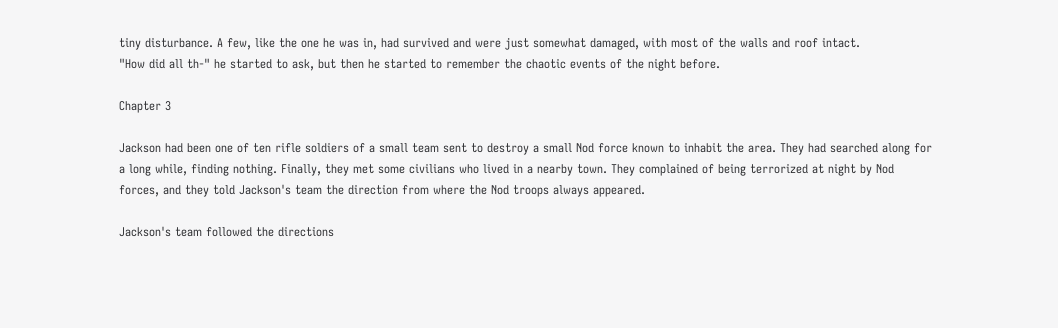tiny disturbance. A few, like the one he was in, had survived and were just somewhat damaged, with most of the walls and roof intact.
"How did all th-" he started to ask, but then he started to remember the chaotic events of the night before.

Chapter 3

Jackson had been one of ten rifle soldiers of a small team sent to destroy a small Nod force known to inhabit the area. They had searched along for a long while, finding nothing. Finally, they met some civilians who lived in a nearby town. They complained of being terrorized at night by Nod forces, and they told Jackson's team the direction from where the Nod troops always appeared.

Jackson's team followed the directions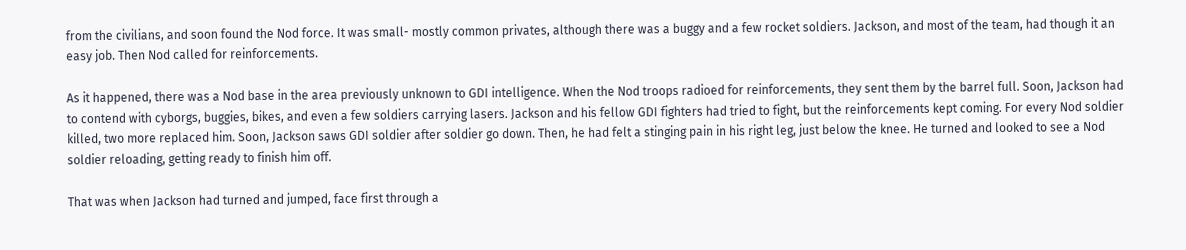from the civilians, and soon found the Nod force. It was small- mostly common privates, although there was a buggy and a few rocket soldiers. Jackson, and most of the team, had though it an easy job. Then Nod called for reinforcements.

As it happened, there was a Nod base in the area previously unknown to GDI intelligence. When the Nod troops radioed for reinforcements, they sent them by the barrel full. Soon, Jackson had to contend with cyborgs, buggies, bikes, and even a few soldiers carrying lasers. Jackson and his fellow GDI fighters had tried to fight, but the reinforcements kept coming. For every Nod soldier killed, two more replaced him. Soon, Jackson saws GDI soldier after soldier go down. Then, he had felt a stinging pain in his right leg, just below the knee. He turned and looked to see a Nod soldier reloading, getting ready to finish him off.

That was when Jackson had turned and jumped, face first through a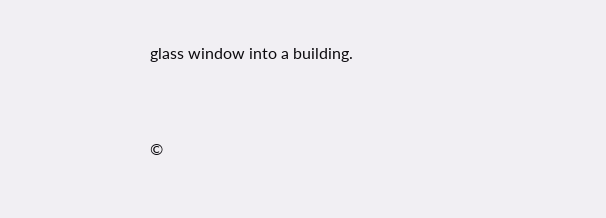glass window into a building.




©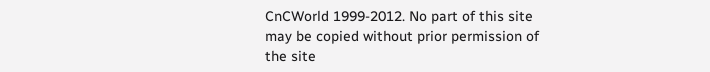CnCWorld 1999-2012. No part of this site may be copied without prior permission of the site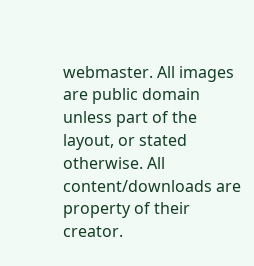webmaster. All images are public domain unless part of the layout, or stated otherwise. All content/downloads are property of their creator.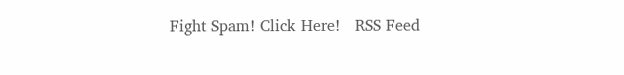Fight Spam! Click Here!   RSS Feed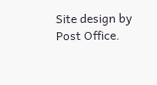Site design by Post Office.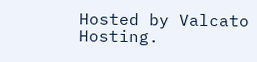Hosted by Valcato Hosting.